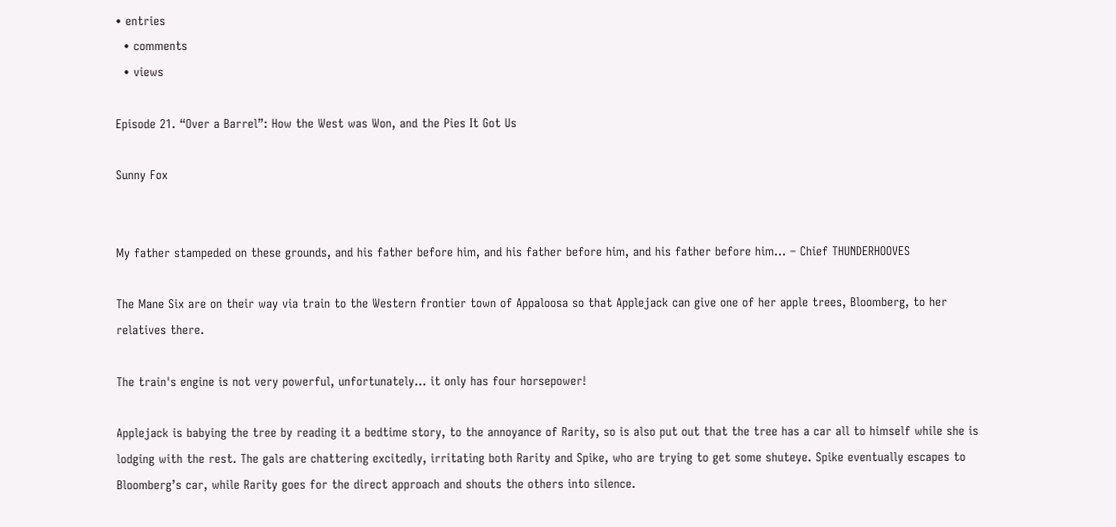• entries
  • comments
  • views

Episode 21. “Over a Barrel”: How the West was Won, and the Pies It Got Us

Sunny Fox


My father stampeded on these grounds, and his father before him, and his father before him, and his father before him… – Chief THUNDERHOOVES

The Mane Six are on their way via train to the Western frontier town of Appaloosa so that Applejack can give one of her apple trees, Bloomberg, to her relatives there.

The train's engine is not very powerful, unfortunately… it only has four horsepower!

Applejack is babying the tree by reading it a bedtime story, to the annoyance of Rarity, so is also put out that the tree has a car all to himself while she is lodging with the rest. The gals are chattering excitedly, irritating both Rarity and Spike, who are trying to get some shuteye. Spike eventually escapes to Bloomberg’s car, while Rarity goes for the direct approach and shouts the others into silence.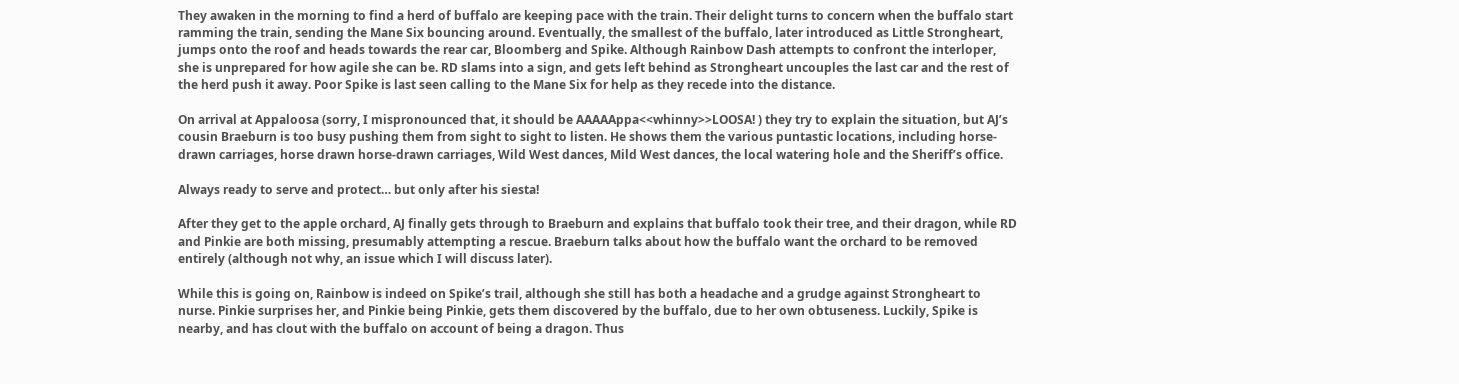They awaken in the morning to find a herd of buffalo are keeping pace with the train. Their delight turns to concern when the buffalo start ramming the train, sending the Mane Six bouncing around. Eventually, the smallest of the buffalo, later introduced as Little Strongheart, jumps onto the roof and heads towards the rear car, Bloomberg and Spike. Although Rainbow Dash attempts to confront the interloper, she is unprepared for how agile she can be. RD slams into a sign, and gets left behind as Strongheart uncouples the last car and the rest of the herd push it away. Poor Spike is last seen calling to the Mane Six for help as they recede into the distance.

On arrival at Appaloosa (sorry, I mispronounced that, it should be AAAAAppa<<whinny>>LOOSA! ) they try to explain the situation, but AJ’s cousin Braeburn is too busy pushing them from sight to sight to listen. He shows them the various puntastic locations, including horse-drawn carriages, horse drawn horse-drawn carriages, Wild West dances, Mild West dances, the local watering hole and the Sheriff’s office.

Always ready to serve and protect… but only after his siesta!

After they get to the apple orchard, AJ finally gets through to Braeburn and explains that buffalo took their tree, and their dragon, while RD and Pinkie are both missing, presumably attempting a rescue. Braeburn talks about how the buffalo want the orchard to be removed entirely (although not why, an issue which I will discuss later).

While this is going on, Rainbow is indeed on Spike’s trail, although she still has both a headache and a grudge against Strongheart to nurse. Pinkie surprises her, and Pinkie being Pinkie, gets them discovered by the buffalo, due to her own obtuseness. Luckily, Spike is nearby, and has clout with the buffalo on account of being a dragon. Thus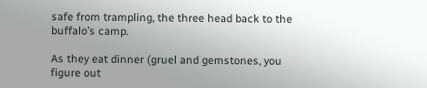safe from trampling, the three head back to the buffalo’s camp.

As they eat dinner (gruel and gemstones, you figure out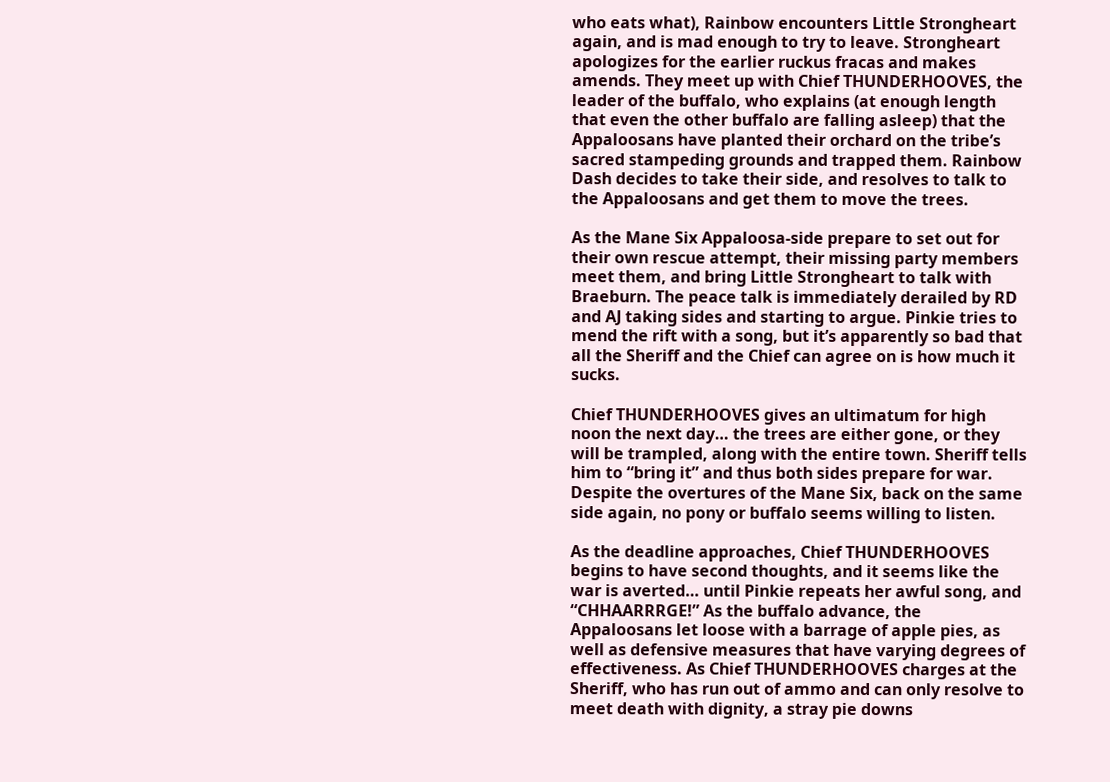who eats what), Rainbow encounters Little Strongheart again, and is mad enough to try to leave. Strongheart apologizes for the earlier ruckus fracas and makes amends. They meet up with Chief THUNDERHOOVES, the leader of the buffalo, who explains (at enough length that even the other buffalo are falling asleep) that the Appaloosans have planted their orchard on the tribe’s sacred stampeding grounds and trapped them. Rainbow Dash decides to take their side, and resolves to talk to the Appaloosans and get them to move the trees.

As the Mane Six Appaloosa-side prepare to set out for their own rescue attempt, their missing party members meet them, and bring Little Strongheart to talk with Braeburn. The peace talk is immediately derailed by RD and AJ taking sides and starting to argue. Pinkie tries to mend the rift with a song, but it’s apparently so bad that all the Sheriff and the Chief can agree on is how much it sucks.

Chief THUNDERHOOVES gives an ultimatum for high noon the next day… the trees are either gone, or they will be trampled, along with the entire town. Sheriff tells him to “bring it” and thus both sides prepare for war. Despite the overtures of the Mane Six, back on the same side again, no pony or buffalo seems willing to listen.

As the deadline approaches, Chief THUNDERHOOVES begins to have second thoughts, and it seems like the war is averted… until Pinkie repeats her awful song, and “CHHAARRRGE!” As the buffalo advance, the Appaloosans let loose with a barrage of apple pies, as well as defensive measures that have varying degrees of effectiveness. As Chief THUNDERHOOVES charges at the Sheriff, who has run out of ammo and can only resolve to meet death with dignity, a stray pie downs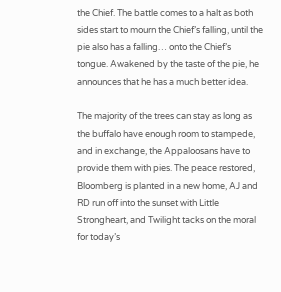the Chief. The battle comes to a halt as both sides start to mourn the Chief’s falling, until the pie also has a falling… onto the Chief’s tongue. Awakened by the taste of the pie, he announces that he has a much better idea.

The majority of the trees can stay as long as the buffalo have enough room to stampede, and in exchange, the Appaloosans have to provide them with pies. The peace restored, Bloomberg is planted in a new home, AJ and RD run off into the sunset with Little Strongheart, and Twilight tacks on the moral for today’s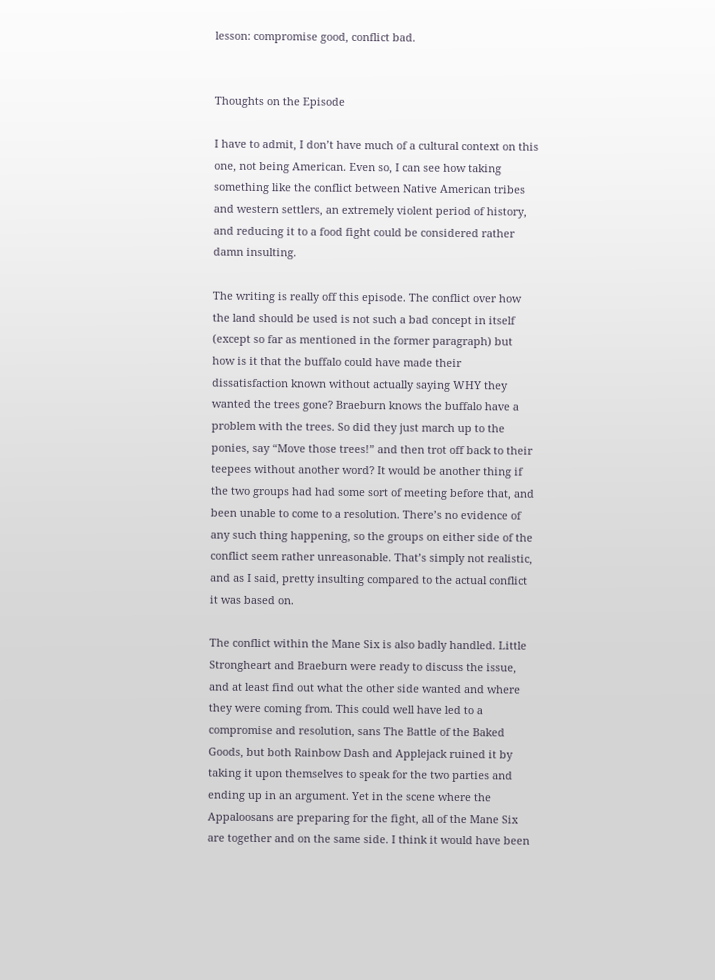lesson: compromise good, conflict bad.


Thoughts on the Episode

I have to admit, I don’t have much of a cultural context on this one, not being American. Even so, I can see how taking something like the conflict between Native American tribes and western settlers, an extremely violent period of history, and reducing it to a food fight could be considered rather damn insulting.

The writing is really off this episode. The conflict over how the land should be used is not such a bad concept in itself (except so far as mentioned in the former paragraph) but how is it that the buffalo could have made their dissatisfaction known without actually saying WHY they wanted the trees gone? Braeburn knows the buffalo have a problem with the trees. So did they just march up to the ponies, say “Move those trees!” and then trot off back to their teepees without another word? It would be another thing if the two groups had had some sort of meeting before that, and been unable to come to a resolution. There’s no evidence of any such thing happening, so the groups on either side of the conflict seem rather unreasonable. That’s simply not realistic, and as I said, pretty insulting compared to the actual conflict it was based on.

The conflict within the Mane Six is also badly handled. Little Strongheart and Braeburn were ready to discuss the issue, and at least find out what the other side wanted and where they were coming from. This could well have led to a compromise and resolution, sans The Battle of the Baked Goods, but both Rainbow Dash and Applejack ruined it by taking it upon themselves to speak for the two parties and ending up in an argument. Yet in the scene where the Appaloosans are preparing for the fight, all of the Mane Six are together and on the same side. I think it would have been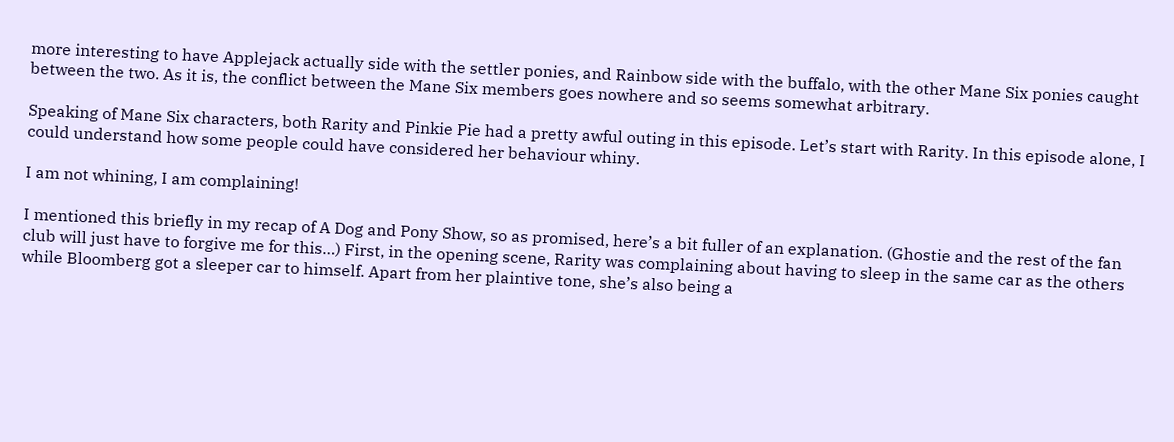more interesting to have Applejack actually side with the settler ponies, and Rainbow side with the buffalo, with the other Mane Six ponies caught between the two. As it is, the conflict between the Mane Six members goes nowhere and so seems somewhat arbitrary.

Speaking of Mane Six characters, both Rarity and Pinkie Pie had a pretty awful outing in this episode. Let’s start with Rarity. In this episode alone, I could understand how some people could have considered her behaviour whiny.

I am not whining, I am complaining!

I mentioned this briefly in my recap of A Dog and Pony Show, so as promised, here’s a bit fuller of an explanation. (Ghostie and the rest of the fan club will just have to forgive me for this…) First, in the opening scene, Rarity was complaining about having to sleep in the same car as the others while Bloomberg got a sleeper car to himself. Apart from her plaintive tone, she’s also being a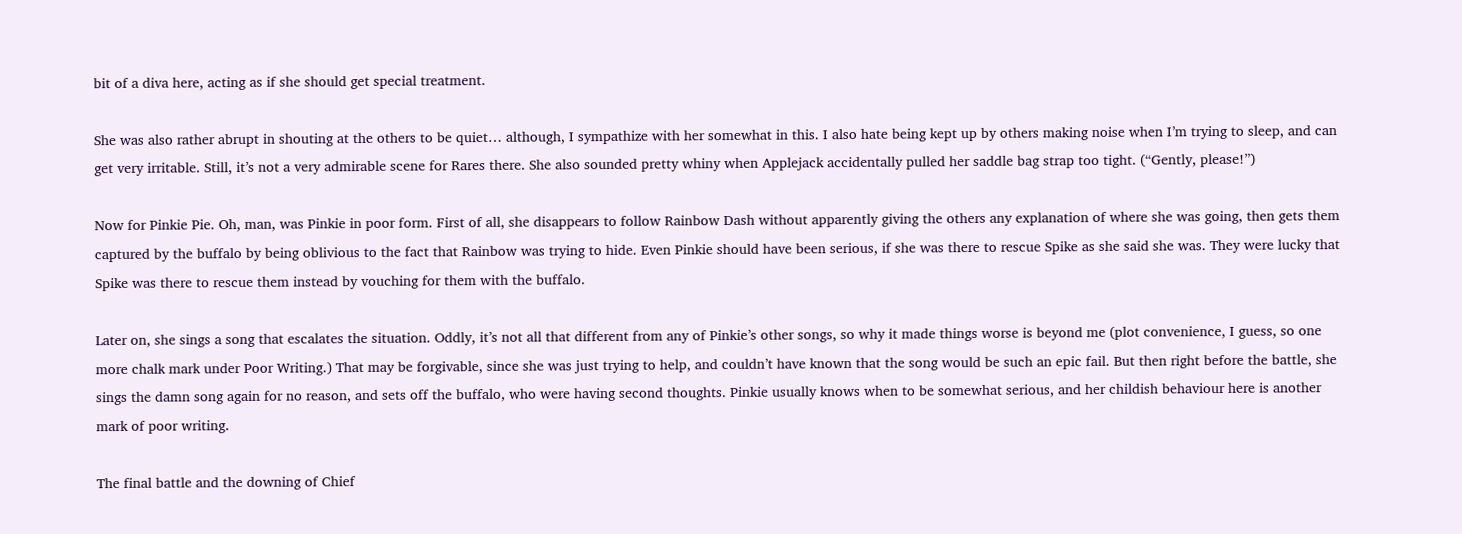bit of a diva here, acting as if she should get special treatment.

She was also rather abrupt in shouting at the others to be quiet… although, I sympathize with her somewhat in this. I also hate being kept up by others making noise when I’m trying to sleep, and can get very irritable. Still, it’s not a very admirable scene for Rares there. She also sounded pretty whiny when Applejack accidentally pulled her saddle bag strap too tight. (“Gently, please!”)

Now for Pinkie Pie. Oh, man, was Pinkie in poor form. First of all, she disappears to follow Rainbow Dash without apparently giving the others any explanation of where she was going, then gets them captured by the buffalo by being oblivious to the fact that Rainbow was trying to hide. Even Pinkie should have been serious, if she was there to rescue Spike as she said she was. They were lucky that Spike was there to rescue them instead by vouching for them with the buffalo.

Later on, she sings a song that escalates the situation. Oddly, it’s not all that different from any of Pinkie’s other songs, so why it made things worse is beyond me (plot convenience, I guess, so one more chalk mark under Poor Writing.) That may be forgivable, since she was just trying to help, and couldn’t have known that the song would be such an epic fail. But then right before the battle, she sings the damn song again for no reason, and sets off the buffalo, who were having second thoughts. Pinkie usually knows when to be somewhat serious, and her childish behaviour here is another mark of poor writing.

The final battle and the downing of Chief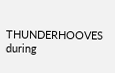THUNDERHOOVES during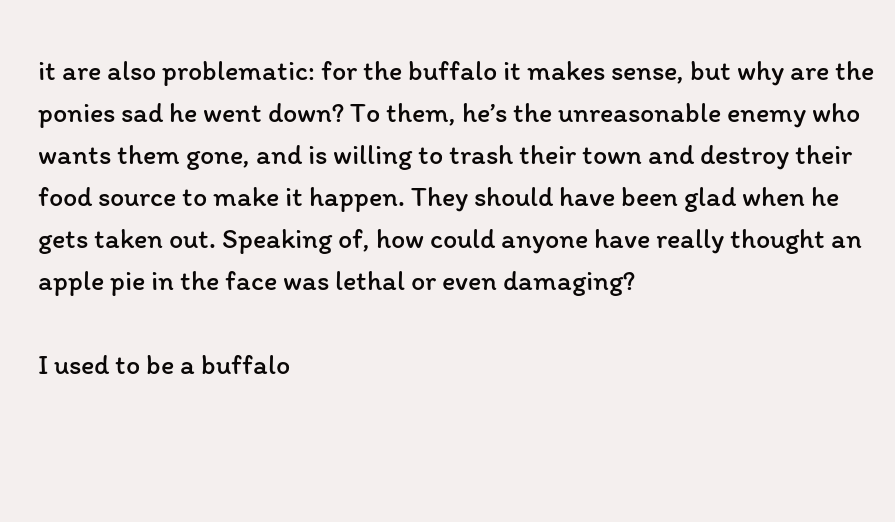it are also problematic: for the buffalo it makes sense, but why are the ponies sad he went down? To them, he’s the unreasonable enemy who wants them gone, and is willing to trash their town and destroy their food source to make it happen. They should have been glad when he gets taken out. Speaking of, how could anyone have really thought an apple pie in the face was lethal or even damaging?

I used to be a buffalo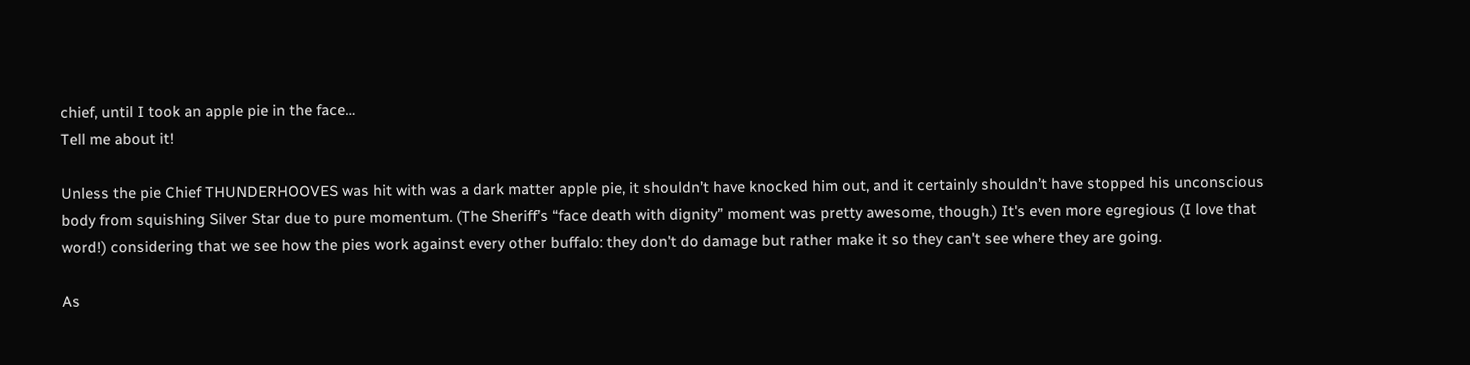chief, until I took an apple pie in the face…
Tell me about it!

Unless the pie Chief THUNDERHOOVES was hit with was a dark matter apple pie, it shouldn’t have knocked him out, and it certainly shouldn’t have stopped his unconscious body from squishing Silver Star due to pure momentum. (The Sheriff’s “face death with dignity” moment was pretty awesome, though.) It's even more egregious (I love that word!) considering that we see how the pies work against every other buffalo: they don't do damage but rather make it so they can't see where they are going.

As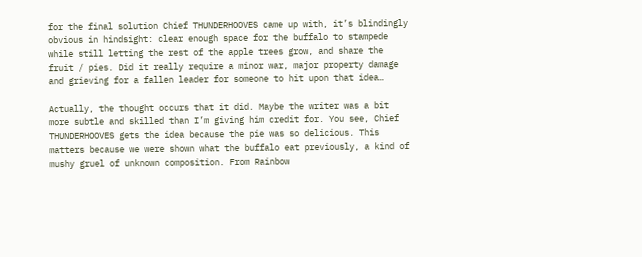for the final solution Chief THUNDERHOOVES came up with, it’s blindingly obvious in hindsight: clear enough space for the buffalo to stampede while still letting the rest of the apple trees grow, and share the fruit / pies. Did it really require a minor war, major property damage and grieving for a fallen leader for someone to hit upon that idea…

Actually, the thought occurs that it did. Maybe the writer was a bit more subtle and skilled than I’m giving him credit for. You see, Chief THUNDERHOOVES gets the idea because the pie was so delicious. This matters because we were shown what the buffalo eat previously, a kind of mushy gruel of unknown composition. From Rainbow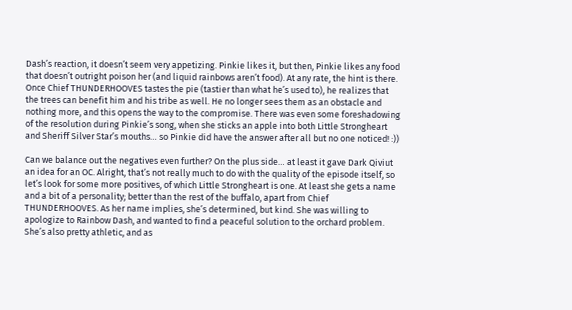Dash’s reaction, it doesn’t seem very appetizing. Pinkie likes it, but then, Pinkie likes any food that doesn’t outright poison her (and liquid rainbows aren’t food). At any rate, the hint is there. Once Chief THUNDERHOOVES tastes the pie (tastier than what he’s used to), he realizes that the trees can benefit him and his tribe as well. He no longer sees them as an obstacle and nothing more, and this opens the way to the compromise. There was even some foreshadowing of the resolution during Pinkie’s song, when she sticks an apple into both Little Strongheart and Sheriff Silver Star’s mouths… so Pinkie did have the answer after all but no one noticed! :))

Can we balance out the negatives even further? On the plus side… at least it gave Dark Qiviut an idea for an OC. Alright, that’s not really much to do with the quality of the episode itself, so let’s look for some more positives, of which Little Strongheart is one. At least she gets a name and a bit of a personality; better than the rest of the buffalo, apart from Chief THUNDERHOOVES. As her name implies, she’s determined, but kind. She was willing to apologize to Rainbow Dash, and wanted to find a peaceful solution to the orchard problem. She’s also pretty athletic, and as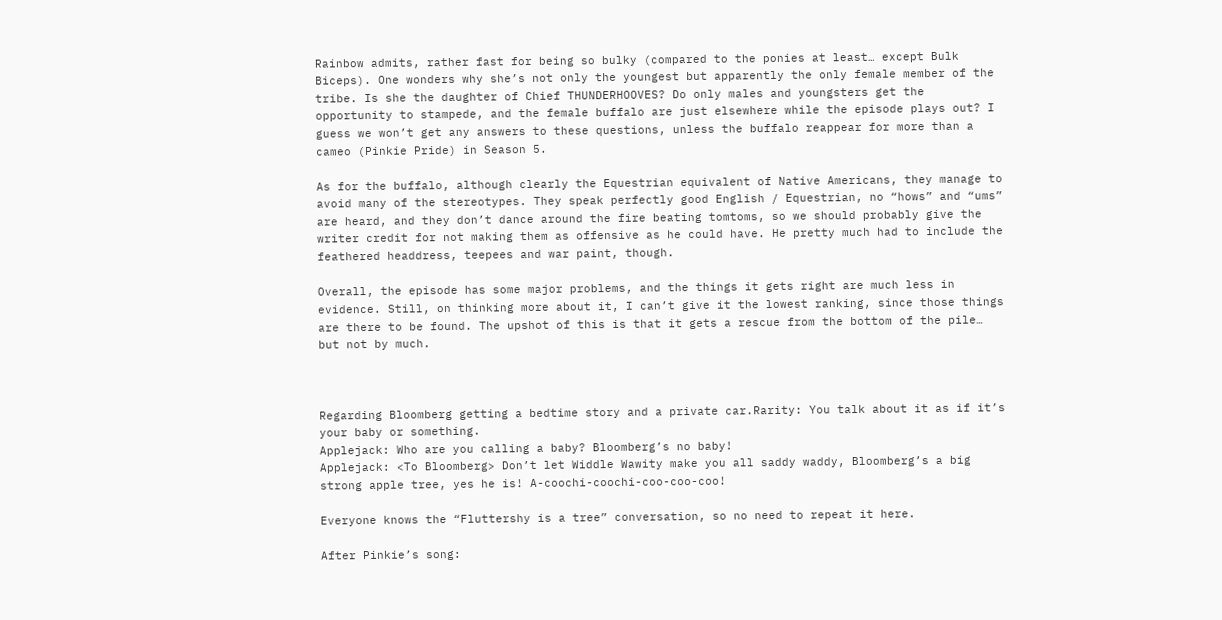Rainbow admits, rather fast for being so bulky (compared to the ponies at least… except Bulk Biceps). One wonders why she’s not only the youngest but apparently the only female member of the tribe. Is she the daughter of Chief THUNDERHOOVES? Do only males and youngsters get the opportunity to stampede, and the female buffalo are just elsewhere while the episode plays out? I guess we won’t get any answers to these questions, unless the buffalo reappear for more than a cameo (Pinkie Pride) in Season 5.

As for the buffalo, although clearly the Equestrian equivalent of Native Americans, they manage to avoid many of the stereotypes. They speak perfectly good English / Equestrian, no “hows” and “ums” are heard, and they don’t dance around the fire beating tomtoms, so we should probably give the writer credit for not making them as offensive as he could have. He pretty much had to include the feathered headdress, teepees and war paint, though.

Overall, the episode has some major problems, and the things it gets right are much less in evidence. Still, on thinking more about it, I can’t give it the lowest ranking, since those things are there to be found. The upshot of this is that it gets a rescue from the bottom of the pile… but not by much.



Regarding Bloomberg getting a bedtime story and a private car.Rarity: You talk about it as if it’s your baby or something.
Applejack: Who are you calling a baby? Bloomberg’s no baby!
Applejack: <To Bloomberg> Don’t let Widdle Wawity make you all saddy waddy, Bloomberg’s a big strong apple tree, yes he is! A-coochi-coochi-coo-coo-coo!

Everyone knows the “Fluttershy is a tree” conversation, so no need to repeat it here.

After Pinkie’s song: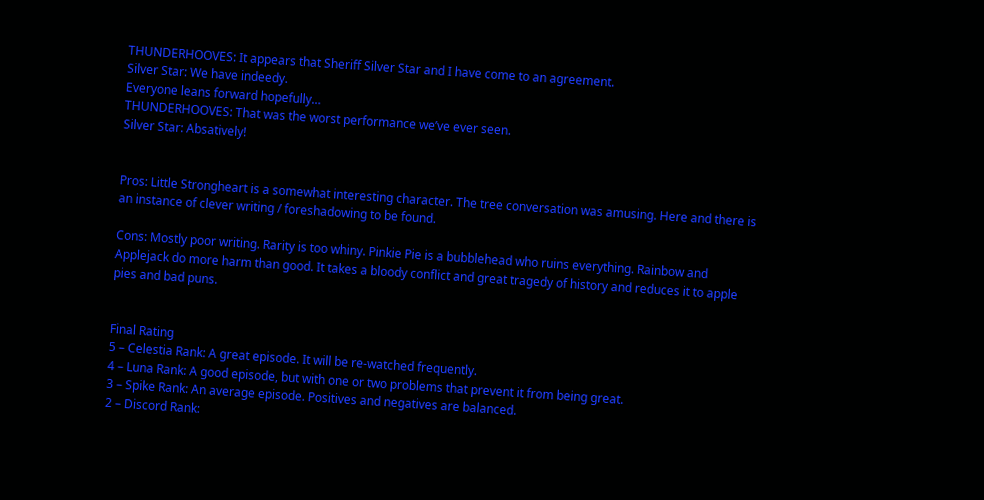THUNDERHOOVES: It appears that Sheriff Silver Star and I have come to an agreement.
Silver Star: We have indeedy.
Everyone leans forward hopefully…
THUNDERHOOVES: That was the worst performance we’ve ever seen.
Silver Star: Absatively!


Pros: Little Strongheart is a somewhat interesting character. The tree conversation was amusing. Here and there is an instance of clever writing / foreshadowing to be found.

Cons: Mostly poor writing. Rarity is too whiny. Pinkie Pie is a bubblehead who ruins everything. Rainbow and Applejack do more harm than good. It takes a bloody conflict and great tragedy of history and reduces it to apple pies and bad puns.


Final Rating
5 – Celestia Rank: A great episode. It will be re-watched frequently.
4 – Luna Rank: A good episode, but with one or two problems that prevent it from being great.
3 – Spike Rank: An average episode. Positives and negatives are balanced.
2 – Discord Rank: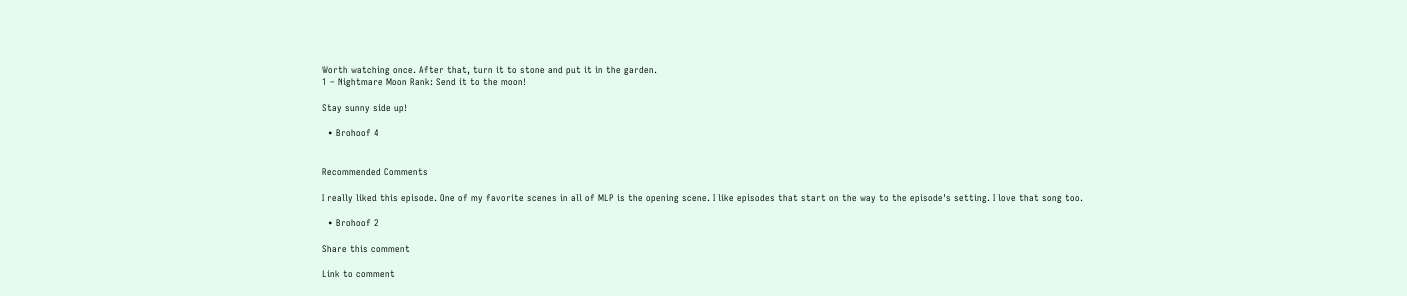Worth watching once. After that, turn it to stone and put it in the garden.
1 – Nightmare Moon Rank: Send it to the moon!

Stay sunny side up!

  • Brohoof 4


Recommended Comments

I really liked this episode. One of my favorite scenes in all of MLP is the opening scene. I like episodes that start on the way to the episode's setting. I love that song too.

  • Brohoof 2

Share this comment

Link to comment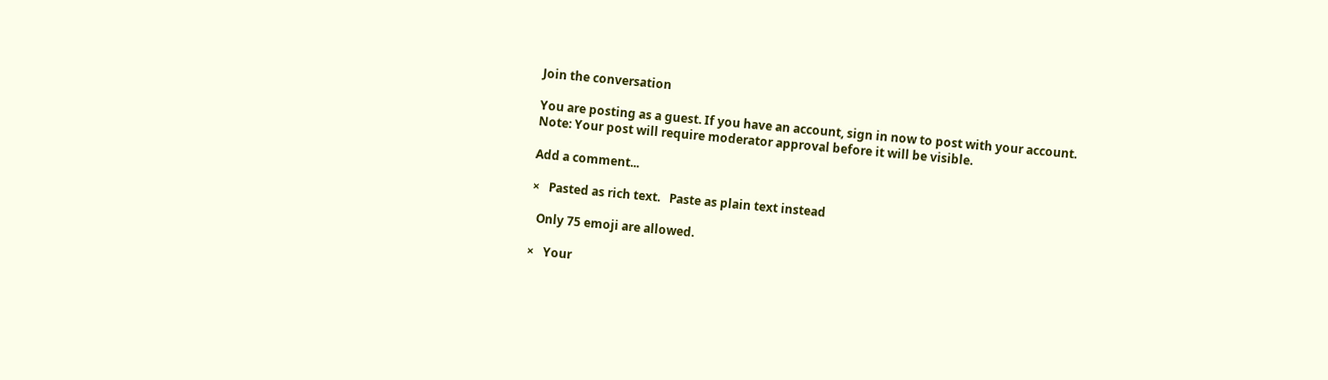Join the conversation

You are posting as a guest. If you have an account, sign in now to post with your account.
Note: Your post will require moderator approval before it will be visible.

Add a comment...

×   Pasted as rich text.   Paste as plain text instead

  Only 75 emoji are allowed.

×   Your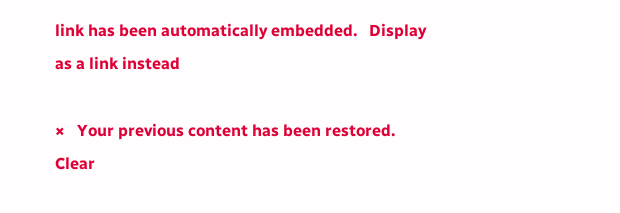link has been automatically embedded.   Display as a link instead

×   Your previous content has been restored.   Clear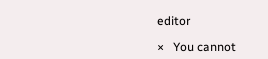editor

×   You cannot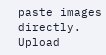paste images directly. Upload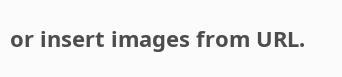or insert images from URL.